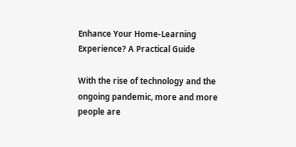Enhance Your Home-Learning Experience? A Practical Guide

With the rise of technology and the ongoing pandemic, more and more people are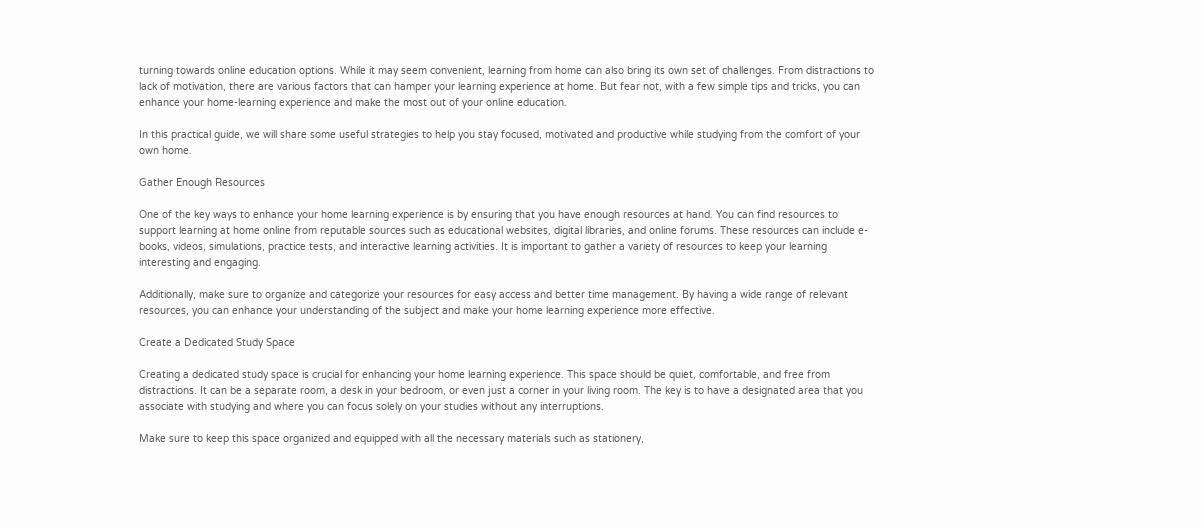turning towards online education options. While it may seem convenient, learning from home can also bring its own set of challenges. From distractions to lack of motivation, there are various factors that can hamper your learning experience at home. But fear not, with a few simple tips and tricks, you can enhance your home-learning experience and make the most out of your online education.

In this practical guide, we will share some useful strategies to help you stay focused, motivated and productive while studying from the comfort of your own home.

Gather Enough Resources

One of the key ways to enhance your home learning experience is by ensuring that you have enough resources at hand. You can find resources to support learning at home online from reputable sources such as educational websites, digital libraries, and online forums. These resources can include e-books, videos, simulations, practice tests, and interactive learning activities. It is important to gather a variety of resources to keep your learning interesting and engaging.

Additionally, make sure to organize and categorize your resources for easy access and better time management. By having a wide range of relevant resources, you can enhance your understanding of the subject and make your home learning experience more effective.

Create a Dedicated Study Space

Creating a dedicated study space is crucial for enhancing your home learning experience. This space should be quiet, comfortable, and free from distractions. It can be a separate room, a desk in your bedroom, or even just a corner in your living room. The key is to have a designated area that you associate with studying and where you can focus solely on your studies without any interruptions.

Make sure to keep this space organized and equipped with all the necessary materials such as stationery,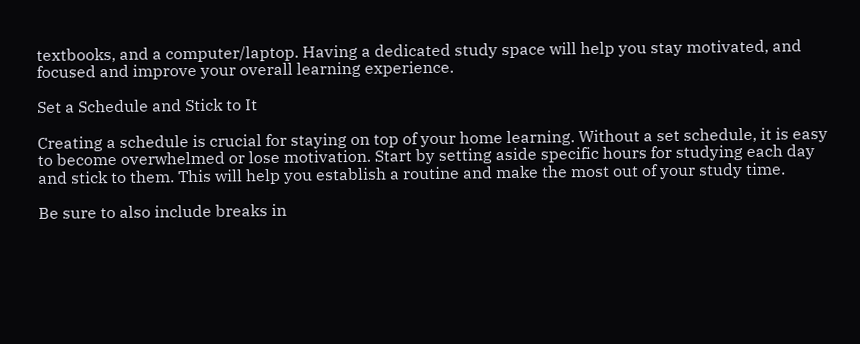textbooks, and a computer/laptop. Having a dedicated study space will help you stay motivated, and focused and improve your overall learning experience.

Set a Schedule and Stick to It

Creating a schedule is crucial for staying on top of your home learning. Without a set schedule, it is easy to become overwhelmed or lose motivation. Start by setting aside specific hours for studying each day and stick to them. This will help you establish a routine and make the most out of your study time.

Be sure to also include breaks in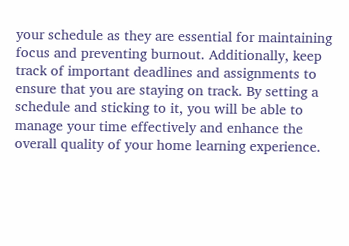your schedule as they are essential for maintaining focus and preventing burnout. Additionally, keep track of important deadlines and assignments to ensure that you are staying on track. By setting a schedule and sticking to it, you will be able to manage your time effectively and enhance the overall quality of your home learning experience.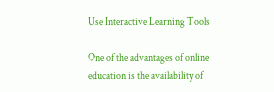Use Interactive Learning Tools

One of the advantages of online education is the availability of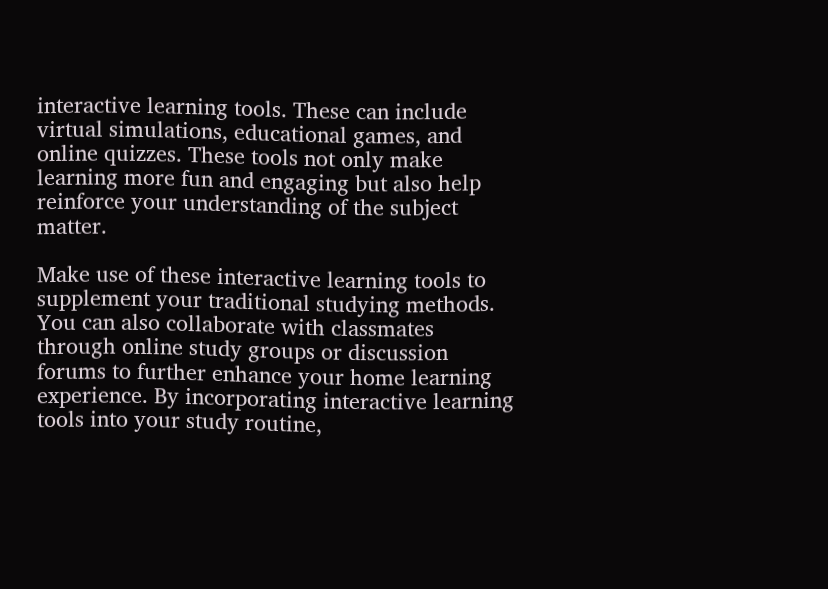interactive learning tools. These can include virtual simulations, educational games, and online quizzes. These tools not only make learning more fun and engaging but also help reinforce your understanding of the subject matter.

Make use of these interactive learning tools to supplement your traditional studying methods. You can also collaborate with classmates through online study groups or discussion forums to further enhance your home learning experience. By incorporating interactive learning tools into your study routine,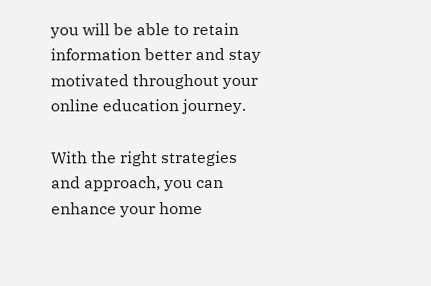you will be able to retain information better and stay motivated throughout your online education journey.

With the right strategies and approach, you can enhance your home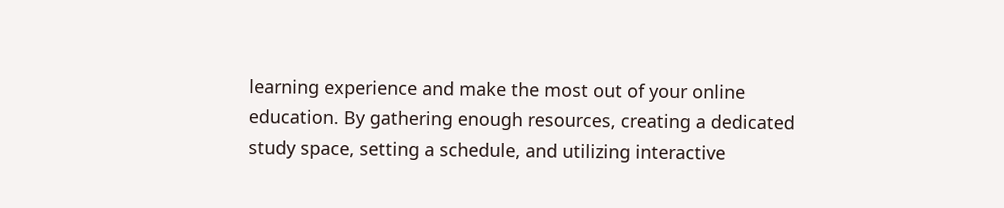learning experience and make the most out of your online education. By gathering enough resources, creating a dedicated study space, setting a schedule, and utilizing interactive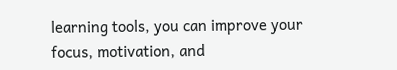learning tools, you can improve your focus, motivation, and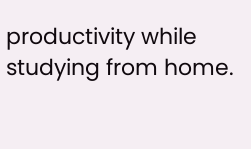productivity while studying from home.